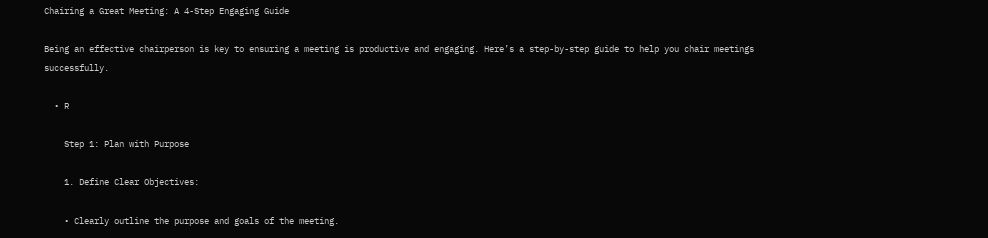Chairing a Great Meeting: A 4-Step Engaging Guide

Being an effective chairperson is key to ensuring a meeting is productive and engaging. Here’s a step-by-step guide to help you chair meetings successfully.

  • R

    Step 1: Plan with Purpose

    1. Define Clear Objectives:

    • Clearly outline the purpose and goals of the meeting.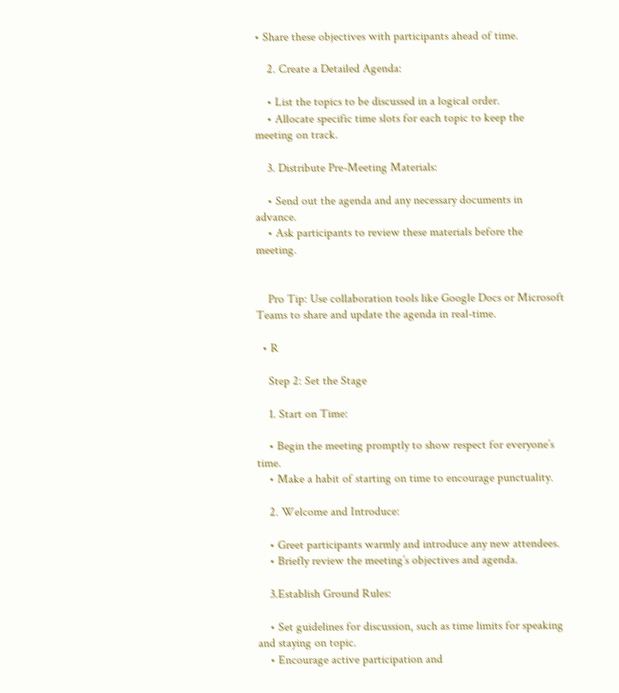• Share these objectives with participants ahead of time.

    2. Create a Detailed Agenda:

    • List the topics to be discussed in a logical order.
    • Allocate specific time slots for each topic to keep the meeting on track.

    3. Distribute Pre-Meeting Materials:

    • Send out the agenda and any necessary documents in advance.
    • Ask participants to review these materials before the meeting.


    Pro Tip: Use collaboration tools like Google Docs or Microsoft Teams to share and update the agenda in real-time.

  • R

    Step 2: Set the Stage

    1. Start on Time:

    • Begin the meeting promptly to show respect for everyone’s time.
    • Make a habit of starting on time to encourage punctuality.

    2. Welcome and Introduce:

    • Greet participants warmly and introduce any new attendees.
    • Briefly review the meeting’s objectives and agenda.

    3.Establish Ground Rules:

    • Set guidelines for discussion, such as time limits for speaking and staying on topic.
    • Encourage active participation and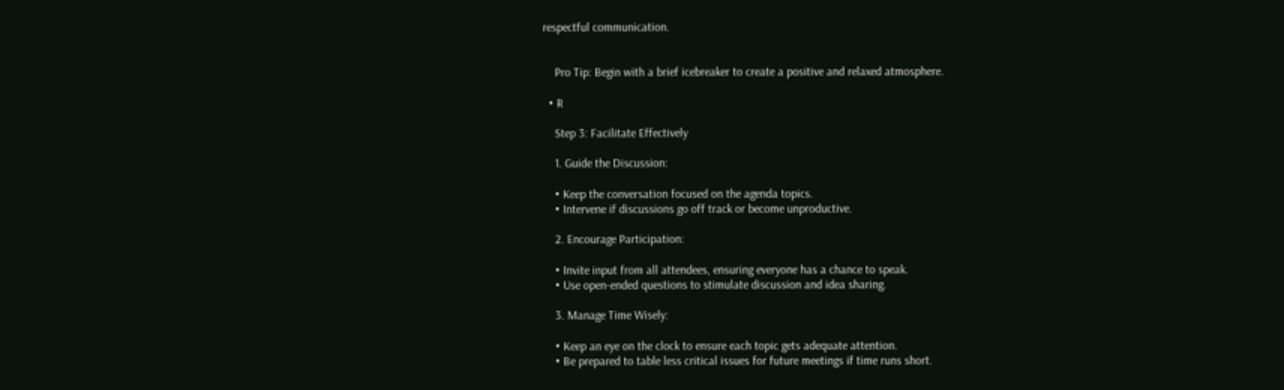respectful communication.


    Pro Tip: Begin with a brief icebreaker to create a positive and relaxed atmosphere.

  • R

    Step 3: Facilitate Effectively

    1. Guide the Discussion:

    • Keep the conversation focused on the agenda topics.
    • Intervene if discussions go off track or become unproductive.

    2. Encourage Participation:

    • Invite input from all attendees, ensuring everyone has a chance to speak.
    • Use open-ended questions to stimulate discussion and idea sharing.

    3. Manage Time Wisely:

    • Keep an eye on the clock to ensure each topic gets adequate attention.
    • Be prepared to table less critical issues for future meetings if time runs short.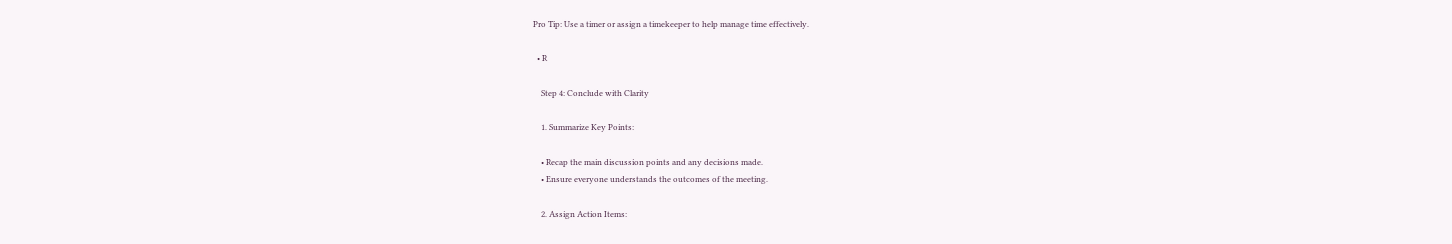Pro Tip: Use a timer or assign a timekeeper to help manage time effectively.

  • R

    Step 4: Conclude with Clarity

    1. Summarize Key Points:

    • Recap the main discussion points and any decisions made.
    • Ensure everyone understands the outcomes of the meeting.

    2. Assign Action Items: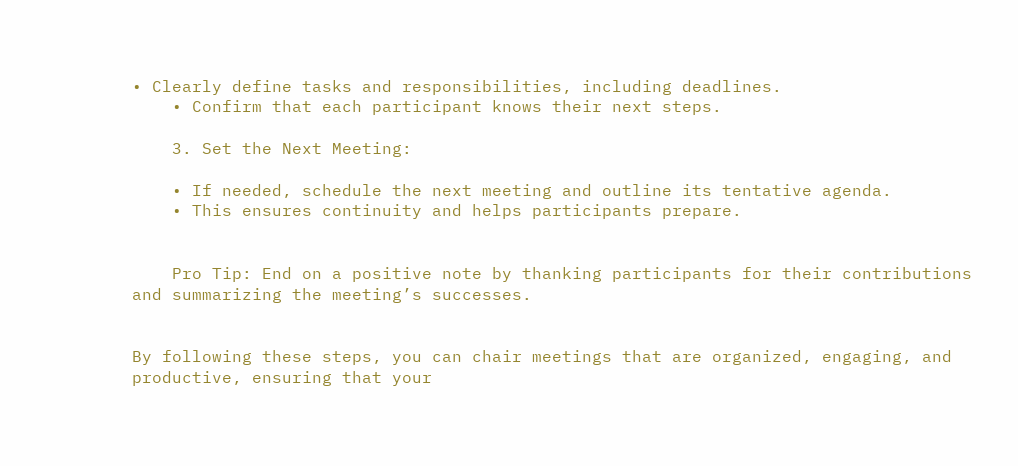• Clearly define tasks and responsibilities, including deadlines.
    • Confirm that each participant knows their next steps.

    3. Set the Next Meeting:

    • If needed, schedule the next meeting and outline its tentative agenda.
    • This ensures continuity and helps participants prepare.


    Pro Tip: End on a positive note by thanking participants for their contributions and summarizing the meeting’s successes.


By following these steps, you can chair meetings that are organized, engaging, and productive, ensuring that your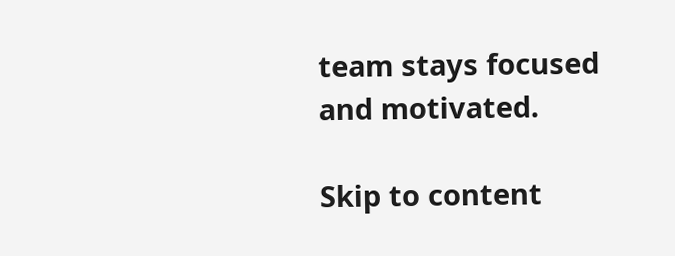team stays focused and motivated.

Skip to content